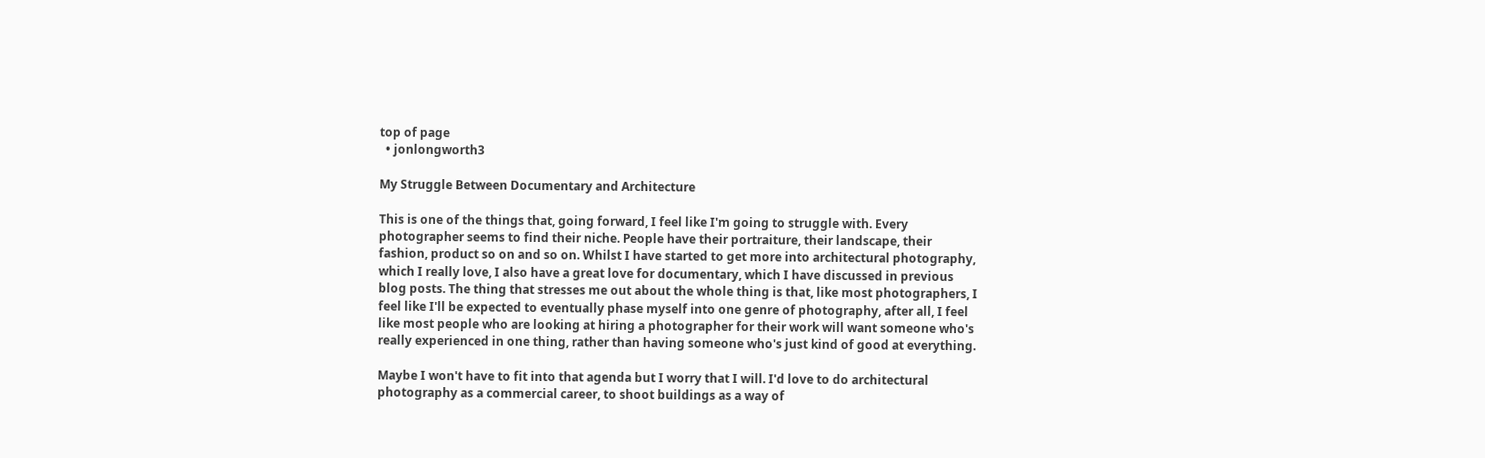top of page
  • jonlongworth3

My Struggle Between Documentary and Architecture

This is one of the things that, going forward, I feel like I'm going to struggle with. Every photographer seems to find their niche. People have their portraiture, their landscape, their fashion, product so on and so on. Whilst I have started to get more into architectural photography, which I really love, I also have a great love for documentary, which I have discussed in previous blog posts. The thing that stresses me out about the whole thing is that, like most photographers, I feel like I'll be expected to eventually phase myself into one genre of photography, after all, I feel like most people who are looking at hiring a photographer for their work will want someone who's really experienced in one thing, rather than having someone who's just kind of good at everything.

Maybe I won't have to fit into that agenda but I worry that I will. I'd love to do architectural photography as a commercial career, to shoot buildings as a way of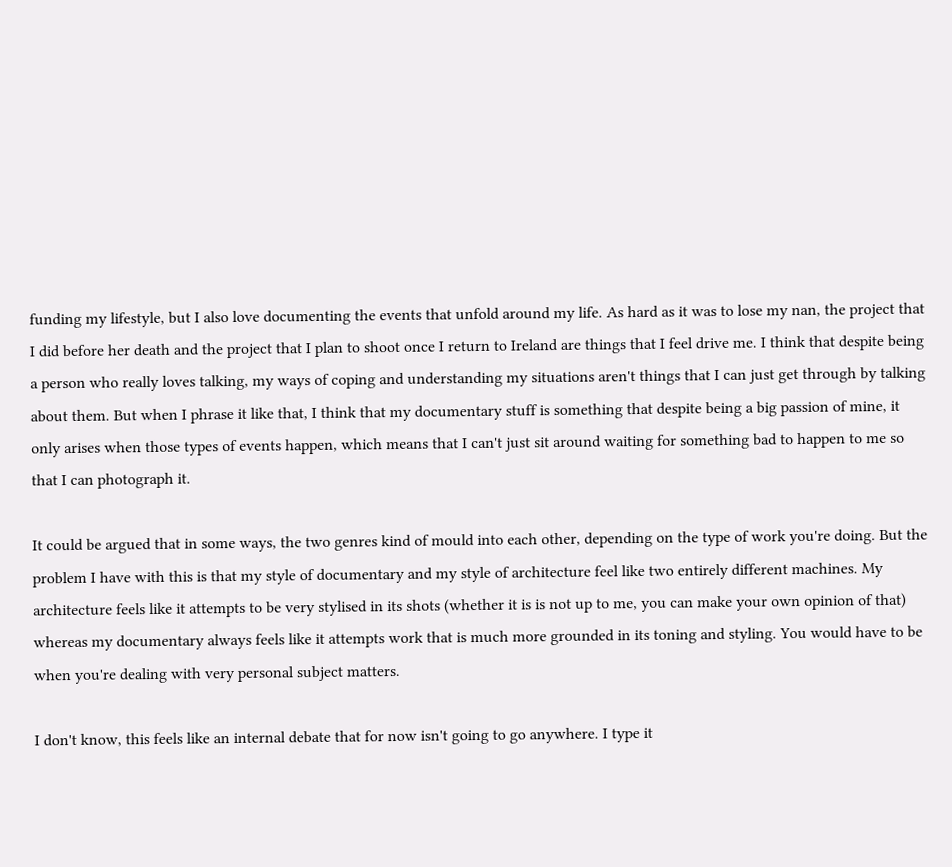funding my lifestyle, but I also love documenting the events that unfold around my life. As hard as it was to lose my nan, the project that I did before her death and the project that I plan to shoot once I return to Ireland are things that I feel drive me. I think that despite being a person who really loves talking, my ways of coping and understanding my situations aren't things that I can just get through by talking about them. But when I phrase it like that, I think that my documentary stuff is something that despite being a big passion of mine, it only arises when those types of events happen, which means that I can't just sit around waiting for something bad to happen to me so that I can photograph it.

It could be argued that in some ways, the two genres kind of mould into each other, depending on the type of work you're doing. But the problem I have with this is that my style of documentary and my style of architecture feel like two entirely different machines. My architecture feels like it attempts to be very stylised in its shots (whether it is is not up to me, you can make your own opinion of that) whereas my documentary always feels like it attempts work that is much more grounded in its toning and styling. You would have to be when you're dealing with very personal subject matters.

I don't know, this feels like an internal debate that for now isn't going to go anywhere. I type it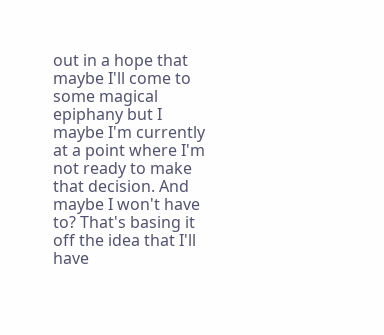out in a hope that maybe I'll come to some magical epiphany but I maybe I'm currently at a point where I'm not ready to make that decision. And maybe I won't have to? That's basing it off the idea that I'll have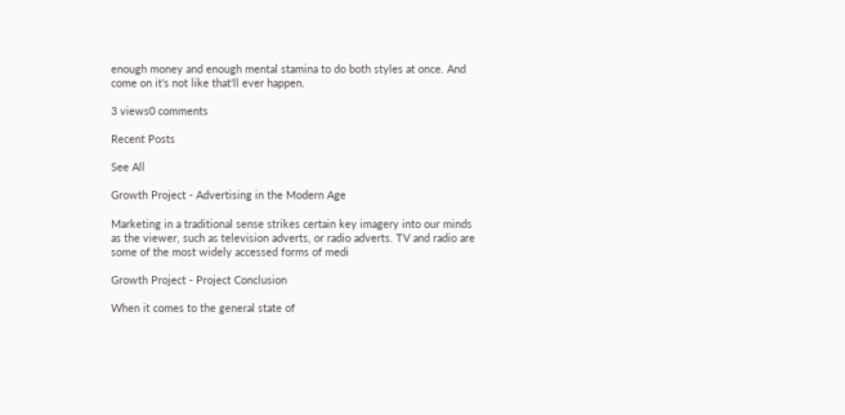enough money and enough mental stamina to do both styles at once. And come on it's not like that'll ever happen.

3 views0 comments

Recent Posts

See All

Growth Project - Advertising in the Modern Age

Marketing in a traditional sense strikes certain key imagery into our minds as the viewer, such as television adverts, or radio adverts. TV and radio are some of the most widely accessed forms of medi

Growth Project - Project Conclusion

When it comes to the general state of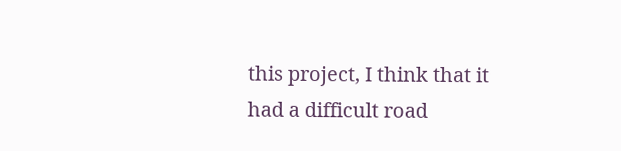this project, I think that it had a difficult road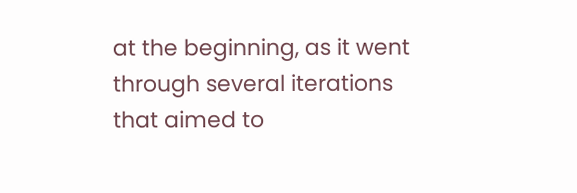at the beginning, as it went through several iterations that aimed to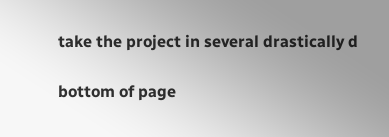take the project in several drastically d

bottom of page